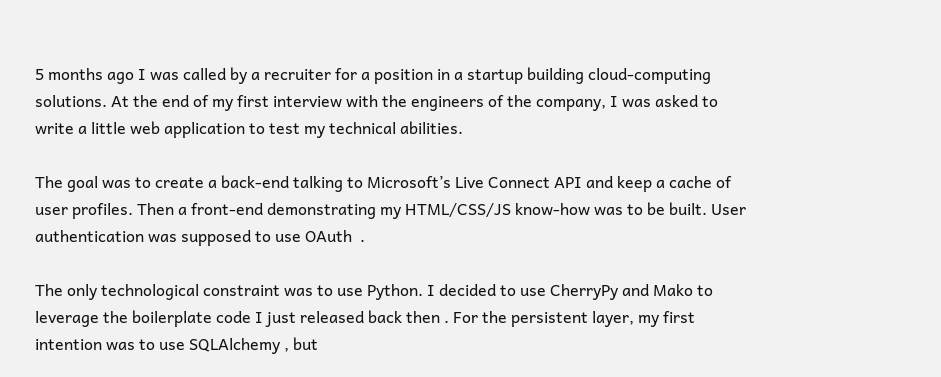5 months ago I was called by a recruiter for a position in a startup building cloud-computing solutions. At the end of my first interview with the engineers of the company, I was asked to write a little web application to test my technical abilities.

The goal was to create a back-end talking to Microsoft’s Live Connect API and keep a cache of user profiles. Then a front-end demonstrating my HTML/CSS/JS know-how was to be built. User authentication was supposed to use OAuth  .

The only technological constraint was to use Python. I decided to use CherryPy and Mako to leverage the boilerplate code I just released back then . For the persistent layer, my first intention was to use SQLAlchemy , but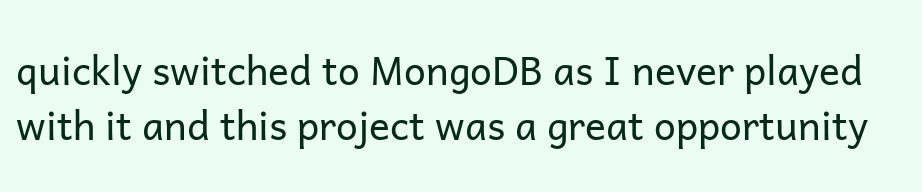quickly switched to MongoDB as I never played with it and this project was a great opportunity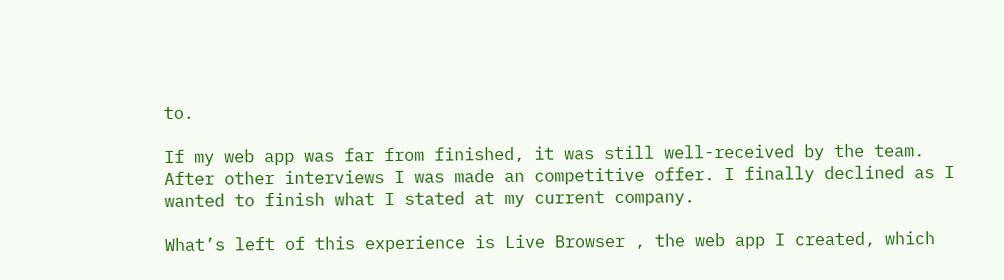to.

If my web app was far from finished, it was still well-received by the team. After other interviews I was made an competitive offer. I finally declined as I wanted to finish what I stated at my current company.

What’s left of this experience is Live Browser , the web app I created, which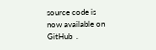source code is now available on GitHub  .